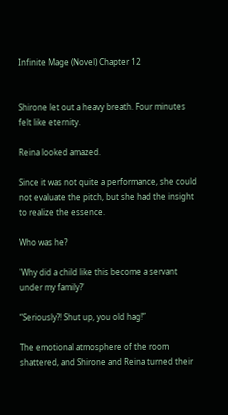Infinite Mage (Novel) Chapter 12


Shirone let out a heavy breath. Four minutes felt like eternity.

Reina looked amazed.

Since it was not quite a performance, she could not evaluate the pitch, but she had the insight to realize the essence.

Who was he?

'Why did a child like this become a servant under my family?'

“Seriously?! Shut up, you old hag!”

The emotional atmosphere of the room shattered, and Shirone and Reina turned their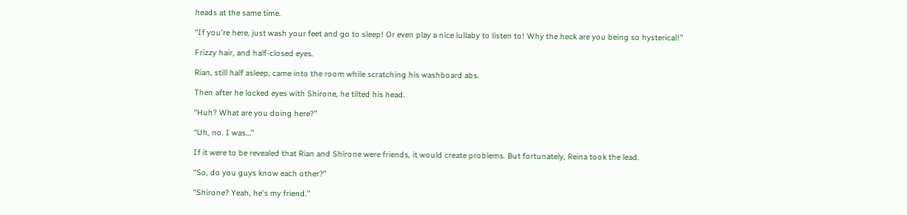heads at the same time.

“If you're here, just wash your feet and go to sleep! Or even play a nice lullaby to listen to! Why the heck are you being so hysterical!”

Frizzy hair, and half-closed eyes.

Rian, still half asleep, came into the room while scratching his washboard abs.

Then after he locked eyes with Shirone, he tilted his head.

“Huh? What are you doing here?”

“Uh, no. I was…”

If it were to be revealed that Rian and Shirone were friends, it would create problems. But fortunately, Reina took the lead.

“So, do you guys know each other?”

“Shirone? Yeah, he's my friend.”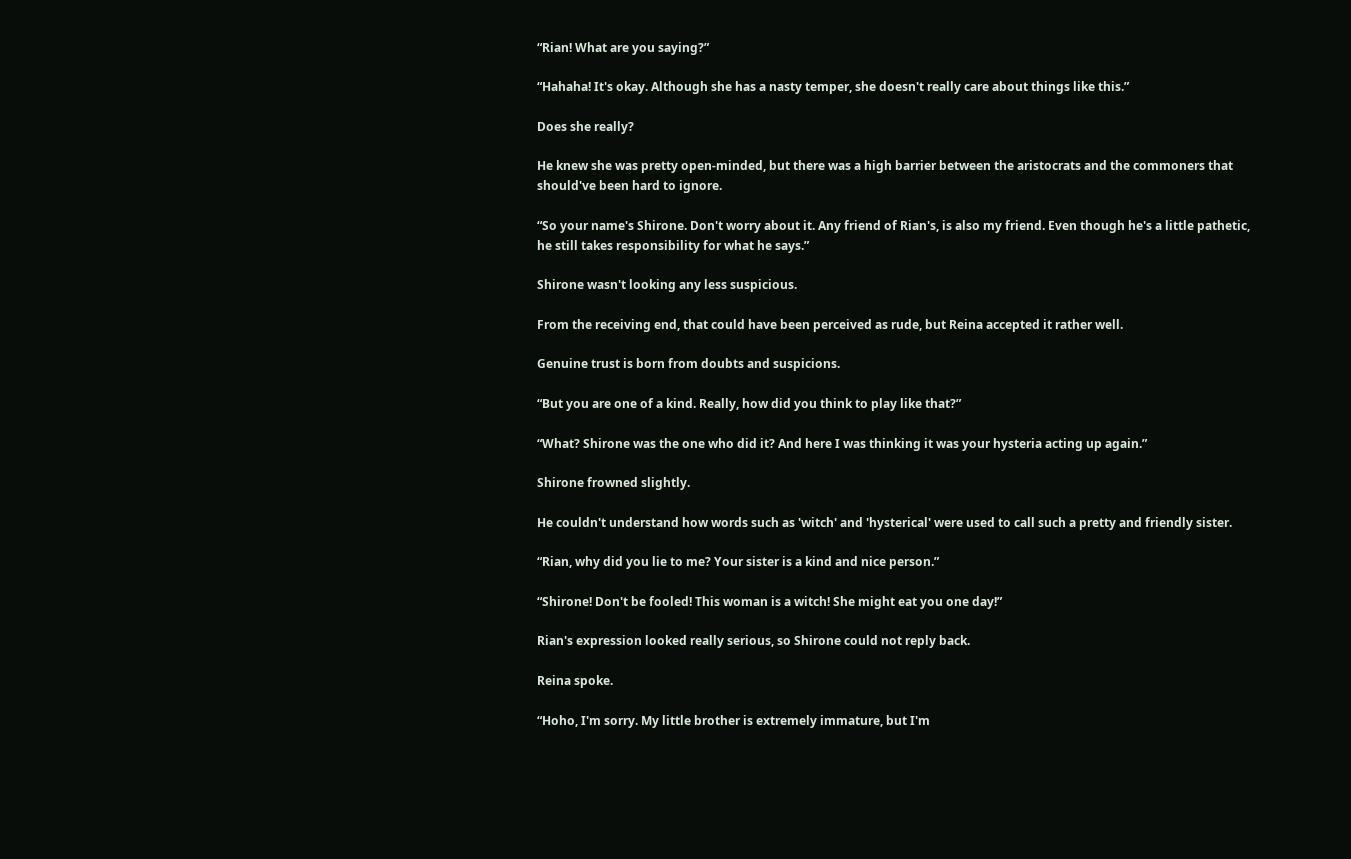“Rian! What are you saying?”

“Hahaha! It's okay. Although she has a nasty temper, she doesn't really care about things like this.”

Does she really?

He knew she was pretty open-minded, but there was a high barrier between the aristocrats and the commoners that should've been hard to ignore.

“So your name's Shirone. Don't worry about it. Any friend of Rian's, is also my friend. Even though he's a little pathetic, he still takes responsibility for what he says.”

Shirone wasn't looking any less suspicious.

From the receiving end, that could have been perceived as rude, but Reina accepted it rather well.

Genuine trust is born from doubts and suspicions.

“But you are one of a kind. Really, how did you think to play like that?”

“What? Shirone was the one who did it? And here I was thinking it was your hysteria acting up again.”

Shirone frowned slightly.

He couldn't understand how words such as 'witch' and 'hysterical' were used to call such a pretty and friendly sister.

“Rian, why did you lie to me? Your sister is a kind and nice person.”

“Shirone! Don't be fooled! This woman is a witch! She might eat you one day!”

Rian's expression looked really serious, so Shirone could not reply back.

Reina spoke.

“Hoho, I'm sorry. My little brother is extremely immature, but I'm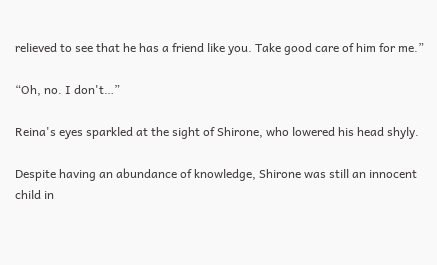relieved to see that he has a friend like you. Take good care of him for me.”

“Oh, no. I don't…”

Reina's eyes sparkled at the sight of Shirone, who lowered his head shyly.

Despite having an abundance of knowledge, Shirone was still an innocent child in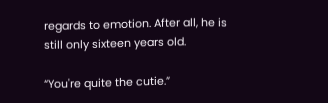regards to emotion. After all, he is still only sixteen years old.

“You're quite the cutie.”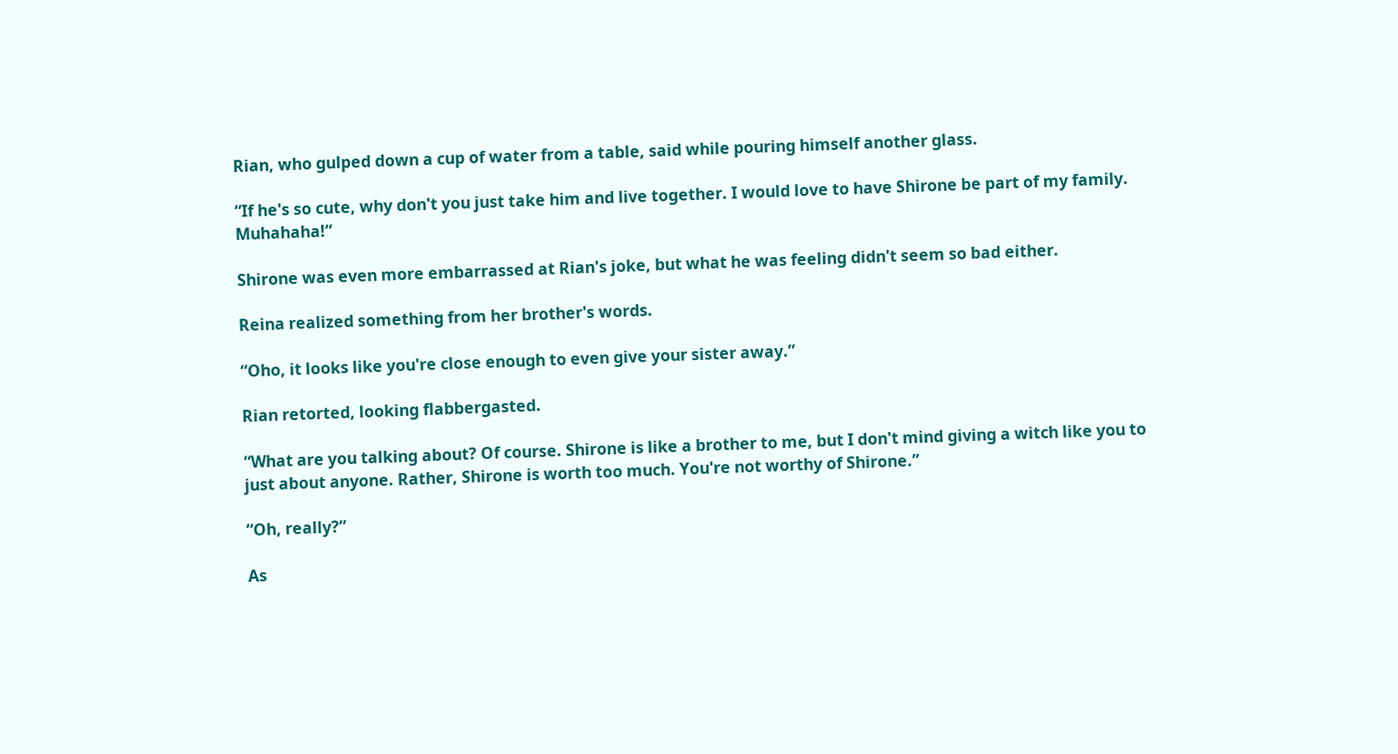Rian, who gulped down a cup of water from a table, said while pouring himself another glass.

“If he's so cute, why don't you just take him and live together. I would love to have Shirone be part of my family. Muhahaha!”

Shirone was even more embarrassed at Rian's joke, but what he was feeling didn't seem so bad either.

Reina realized something from her brother's words.

“Oho, it looks like you're close enough to even give your sister away.”

Rian retorted, looking flabbergasted.

“What are you talking about? Of course. Shirone is like a brother to me, but I don't mind giving a witch like you to just about anyone. Rather, Shirone is worth too much. You're not worthy of Shirone.”

“Oh, really?”

As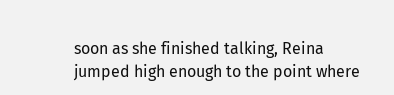soon as she finished talking, Reina jumped high enough to the point where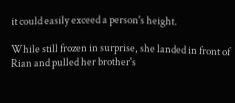it could easily exceed a person's height.

While still frozen in surprise, she landed in front of Rian and pulled her brother's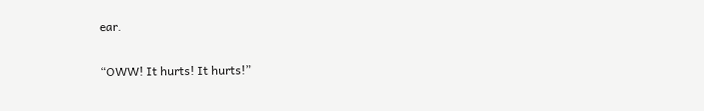ear.

“OWW! It hurts! It hurts!”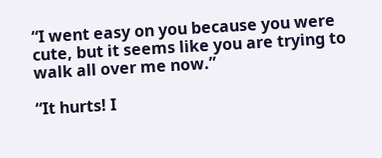“I went easy on you because you were cute, but it seems like you are trying to walk all over me now.”

“It hurts! I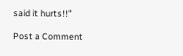said it hurts!!”

Post a Comment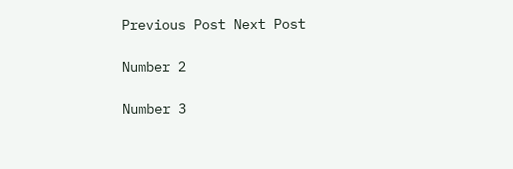Previous Post Next Post

Number 2

Number 3